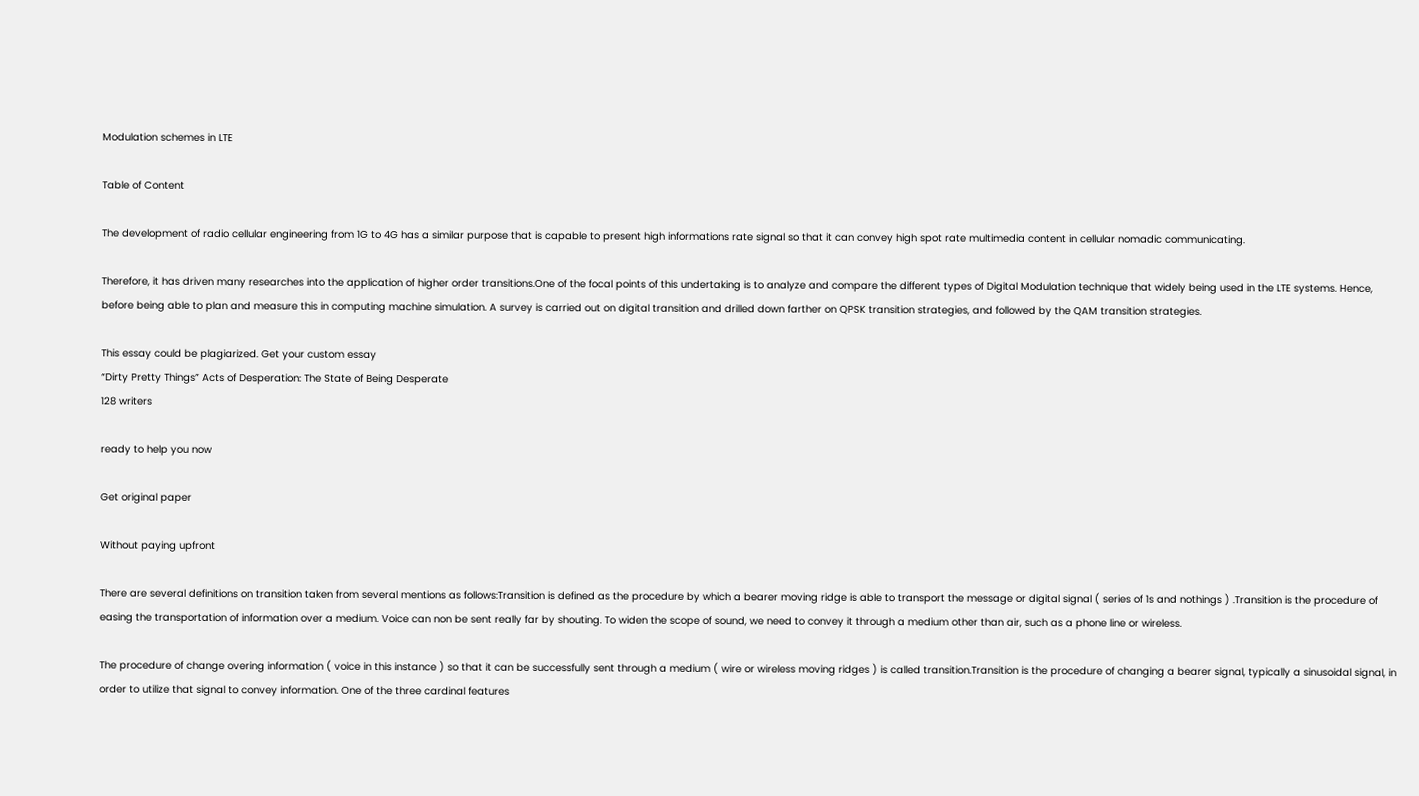Modulation schemes in LTE

Table of Content

The development of radio cellular engineering from 1G to 4G has a similar purpose that is capable to present high informations rate signal so that it can convey high spot rate multimedia content in cellular nomadic communicating.

Therefore, it has driven many researches into the application of higher order transitions.One of the focal points of this undertaking is to analyze and compare the different types of Digital Modulation technique that widely being used in the LTE systems. Hence, before being able to plan and measure this in computing machine simulation. A survey is carried out on digital transition and drilled down farther on QPSK transition strategies, and followed by the QAM transition strategies.

This essay could be plagiarized. Get your custom essay
“Dirty Pretty Things” Acts of Desperation: The State of Being Desperate
128 writers

ready to help you now

Get original paper

Without paying upfront

There are several definitions on transition taken from several mentions as follows:Transition is defined as the procedure by which a bearer moving ridge is able to transport the message or digital signal ( series of 1s and nothings ) .Transition is the procedure of easing the transportation of information over a medium. Voice can non be sent really far by shouting. To widen the scope of sound, we need to convey it through a medium other than air, such as a phone line or wireless.

The procedure of change overing information ( voice in this instance ) so that it can be successfully sent through a medium ( wire or wireless moving ridges ) is called transition.Transition is the procedure of changing a bearer signal, typically a sinusoidal signal, in order to utilize that signal to convey information. One of the three cardinal features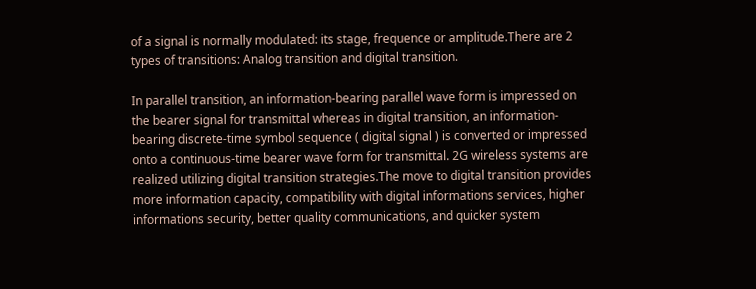of a signal is normally modulated: its stage, frequence or amplitude.There are 2 types of transitions: Analog transition and digital transition.

In parallel transition, an information-bearing parallel wave form is impressed on the bearer signal for transmittal whereas in digital transition, an information-bearing discrete-time symbol sequence ( digital signal ) is converted or impressed onto a continuous-time bearer wave form for transmittal. 2G wireless systems are realized utilizing digital transition strategies.The move to digital transition provides more information capacity, compatibility with digital informations services, higher informations security, better quality communications, and quicker system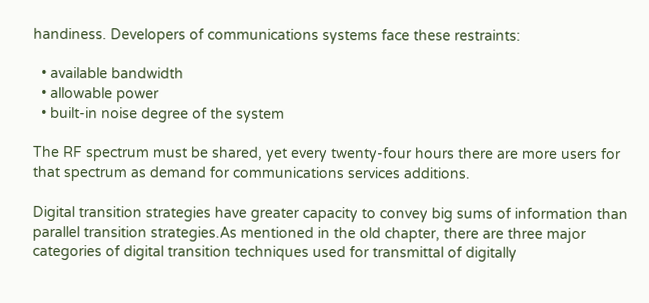handiness. Developers of communications systems face these restraints:

  • available bandwidth
  • allowable power
  • built-in noise degree of the system

The RF spectrum must be shared, yet every twenty-four hours there are more users for that spectrum as demand for communications services additions.

Digital transition strategies have greater capacity to convey big sums of information than parallel transition strategies.As mentioned in the old chapter, there are three major categories of digital transition techniques used for transmittal of digitally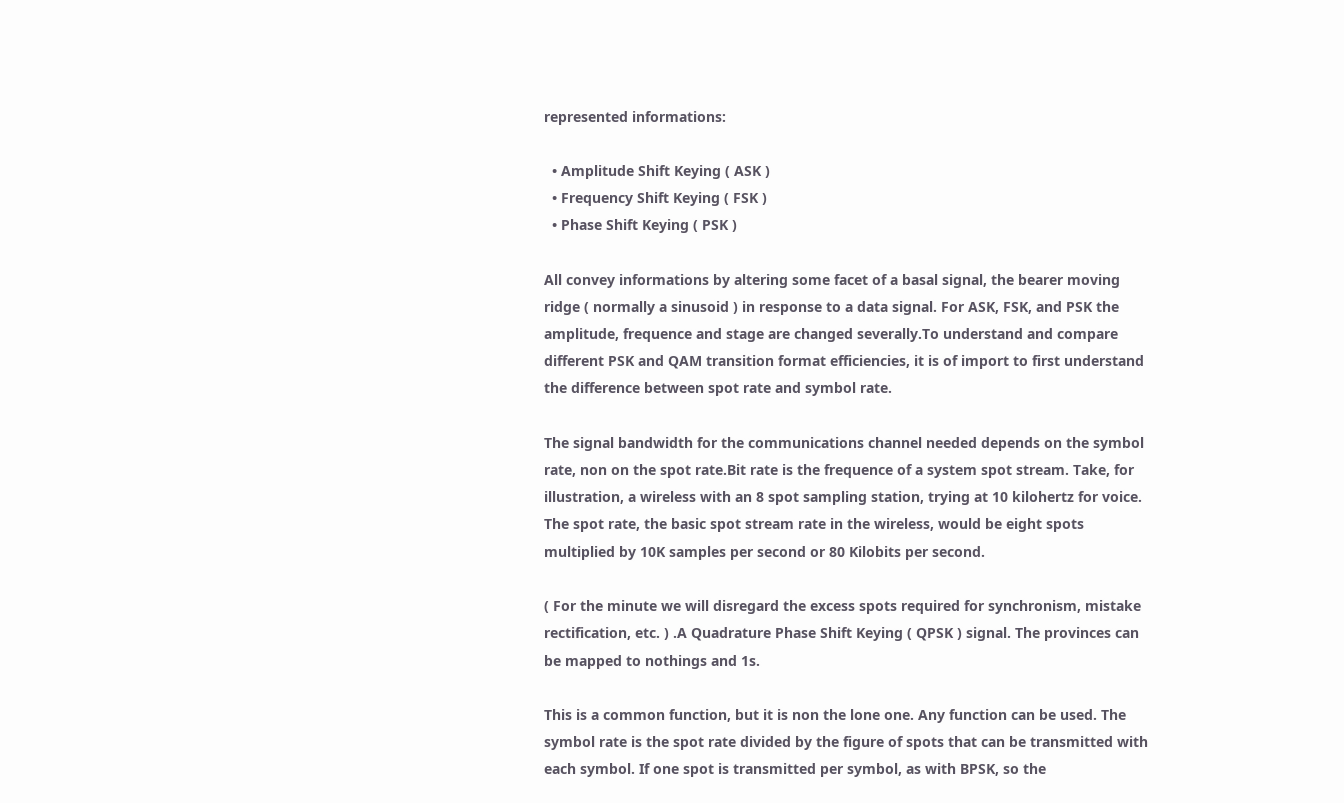represented informations:

  • Amplitude Shift Keying ( ASK )
  • Frequency Shift Keying ( FSK )
  • Phase Shift Keying ( PSK )

All convey informations by altering some facet of a basal signal, the bearer moving ridge ( normally a sinusoid ) in response to a data signal. For ASK, FSK, and PSK the amplitude, frequence and stage are changed severally.To understand and compare different PSK and QAM transition format efficiencies, it is of import to first understand the difference between spot rate and symbol rate.

The signal bandwidth for the communications channel needed depends on the symbol rate, non on the spot rate.Bit rate is the frequence of a system spot stream. Take, for illustration, a wireless with an 8 spot sampling station, trying at 10 kilohertz for voice. The spot rate, the basic spot stream rate in the wireless, would be eight spots multiplied by 10K samples per second or 80 Kilobits per second.

( For the minute we will disregard the excess spots required for synchronism, mistake rectification, etc. ) .A Quadrature Phase Shift Keying ( QPSK ) signal. The provinces can be mapped to nothings and 1s.

This is a common function, but it is non the lone one. Any function can be used. The symbol rate is the spot rate divided by the figure of spots that can be transmitted with each symbol. If one spot is transmitted per symbol, as with BPSK, so the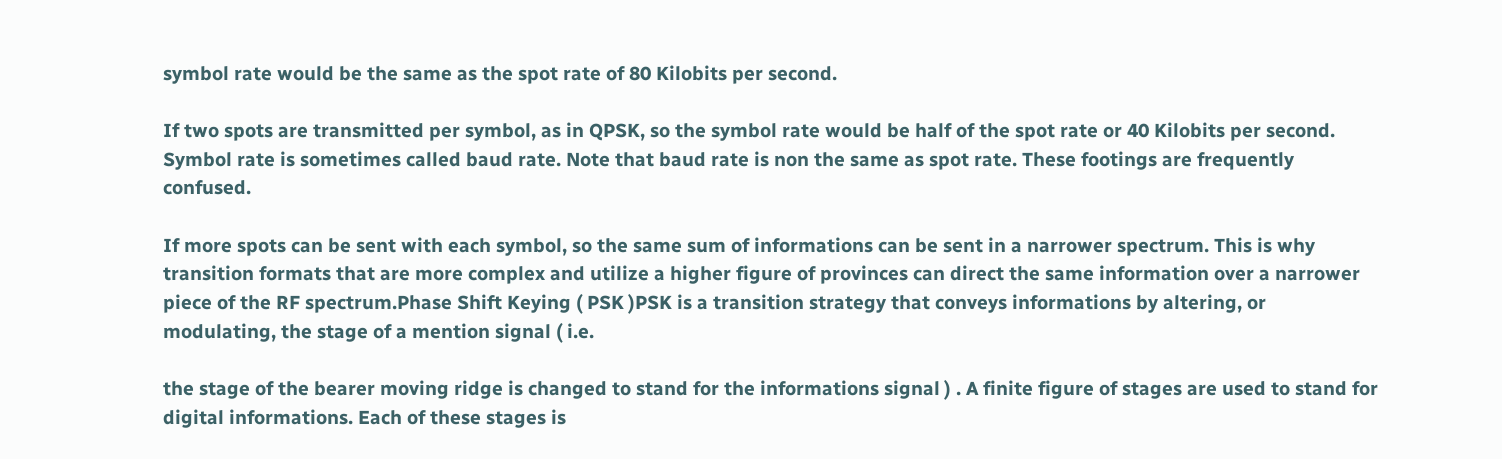symbol rate would be the same as the spot rate of 80 Kilobits per second.

If two spots are transmitted per symbol, as in QPSK, so the symbol rate would be half of the spot rate or 40 Kilobits per second. Symbol rate is sometimes called baud rate. Note that baud rate is non the same as spot rate. These footings are frequently confused.

If more spots can be sent with each symbol, so the same sum of informations can be sent in a narrower spectrum. This is why transition formats that are more complex and utilize a higher figure of provinces can direct the same information over a narrower piece of the RF spectrum.Phase Shift Keying ( PSK )PSK is a transition strategy that conveys informations by altering, or modulating, the stage of a mention signal ( i.e.

the stage of the bearer moving ridge is changed to stand for the informations signal ) . A finite figure of stages are used to stand for digital informations. Each of these stages is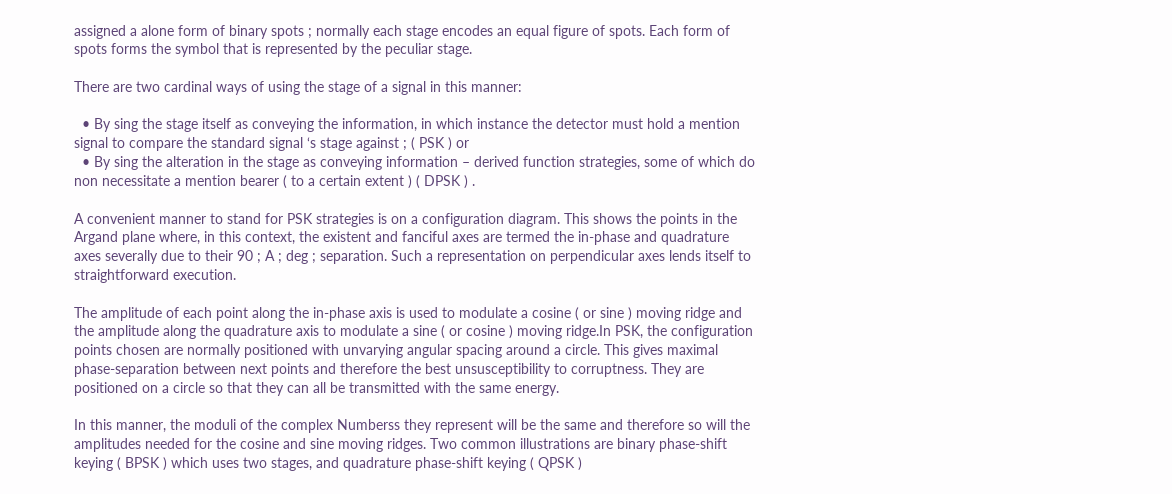assigned a alone form of binary spots ; normally each stage encodes an equal figure of spots. Each form of spots forms the symbol that is represented by the peculiar stage.

There are two cardinal ways of using the stage of a signal in this manner:

  • By sing the stage itself as conveying the information, in which instance the detector must hold a mention signal to compare the standard signal ‘s stage against ; ( PSK ) or
  • By sing the alteration in the stage as conveying information – derived function strategies, some of which do non necessitate a mention bearer ( to a certain extent ) ( DPSK ) .

A convenient manner to stand for PSK strategies is on a configuration diagram. This shows the points in the Argand plane where, in this context, the existent and fanciful axes are termed the in-phase and quadrature axes severally due to their 90 ; A ; deg ; separation. Such a representation on perpendicular axes lends itself to straightforward execution.

The amplitude of each point along the in-phase axis is used to modulate a cosine ( or sine ) moving ridge and the amplitude along the quadrature axis to modulate a sine ( or cosine ) moving ridge.In PSK, the configuration points chosen are normally positioned with unvarying angular spacing around a circle. This gives maximal phase-separation between next points and therefore the best unsusceptibility to corruptness. They are positioned on a circle so that they can all be transmitted with the same energy.

In this manner, the moduli of the complex Numberss they represent will be the same and therefore so will the amplitudes needed for the cosine and sine moving ridges. Two common illustrations are binary phase-shift keying ( BPSK ) which uses two stages, and quadrature phase-shift keying ( QPSK )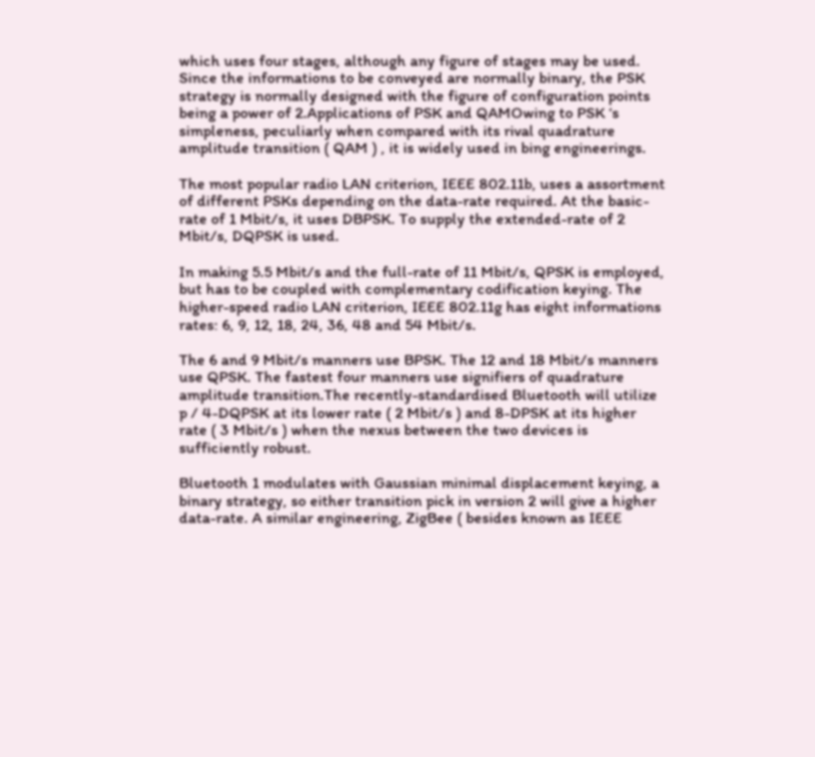which uses four stages, although any figure of stages may be used. Since the informations to be conveyed are normally binary, the PSK strategy is normally designed with the figure of configuration points being a power of 2.Applications of PSK and QAMOwing to PSK ‘s simpleness, peculiarly when compared with its rival quadrature amplitude transition ( QAM ) , it is widely used in bing engineerings.

The most popular radio LAN criterion, IEEE 802.11b, uses a assortment of different PSKs depending on the data-rate required. At the basic-rate of 1 Mbit/s, it uses DBPSK. To supply the extended-rate of 2 Mbit/s, DQPSK is used.

In making 5.5 Mbit/s and the full-rate of 11 Mbit/s, QPSK is employed, but has to be coupled with complementary codification keying. The higher-speed radio LAN criterion, IEEE 802.11g has eight informations rates: 6, 9, 12, 18, 24, 36, 48 and 54 Mbit/s.

The 6 and 9 Mbit/s manners use BPSK. The 12 and 18 Mbit/s manners use QPSK. The fastest four manners use signifiers of quadrature amplitude transition.The recently-standardised Bluetooth will utilize p / 4-DQPSK at its lower rate ( 2 Mbit/s ) and 8-DPSK at its higher rate ( 3 Mbit/s ) when the nexus between the two devices is sufficiently robust.

Bluetooth 1 modulates with Gaussian minimal displacement keying, a binary strategy, so either transition pick in version 2 will give a higher data-rate. A similar engineering, ZigBee ( besides known as IEEE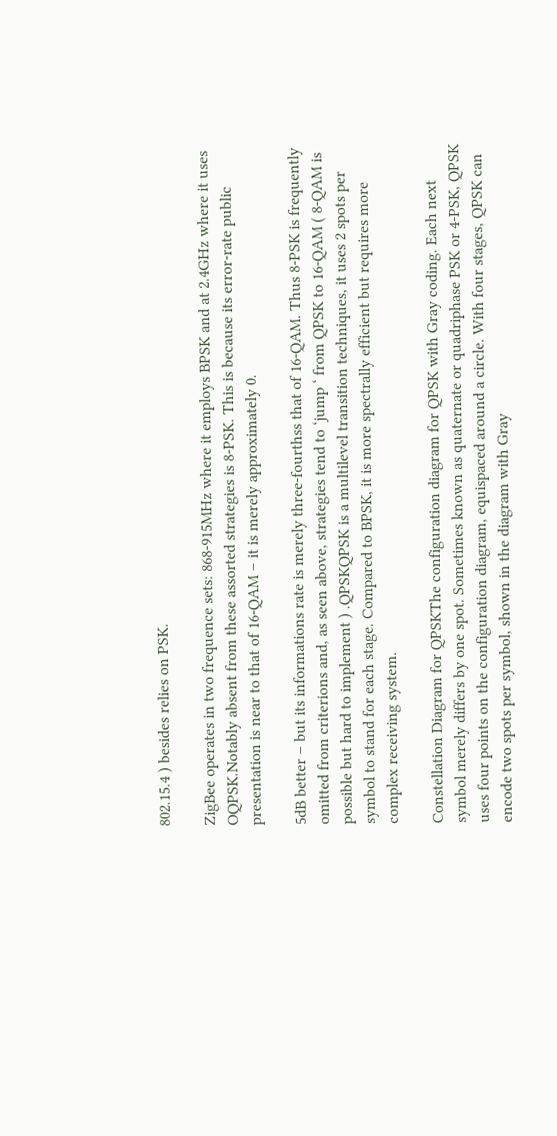802.15.4 ) besides relies on PSK.

ZigBee operates in two frequence sets: 868-915MHz where it employs BPSK and at 2.4GHz where it uses OQPSK.Notably absent from these assorted strategies is 8-PSK. This is because its error-rate public presentation is near to that of 16-QAM – it is merely approximately 0.

5dB better – but its informations rate is merely three-fourthss that of 16-QAM. Thus 8-PSK is frequently omitted from criterions and, as seen above, strategies tend to ‘jump ‘ from QPSK to 16-QAM ( 8-QAM is possible but hard to implement ) .QPSKQPSK is a multilevel transition techniques, it uses 2 spots per symbol to stand for each stage. Compared to BPSK, it is more spectrally efficient but requires more complex receiving system.

Constellation Diagram for QPSKThe configuration diagram for QPSK with Gray coding. Each next symbol merely differs by one spot. Sometimes known as quaternate or quadriphase PSK or 4-PSK, QPSK uses four points on the configuration diagram, equispaced around a circle. With four stages, QPSK can encode two spots per symbol, shown in the diagram with Gray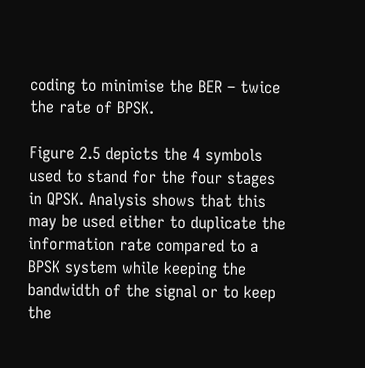coding to minimise the BER – twice the rate of BPSK.

Figure 2.5 depicts the 4 symbols used to stand for the four stages in QPSK. Analysis shows that this may be used either to duplicate the information rate compared to a BPSK system while keeping the bandwidth of the signal or to keep the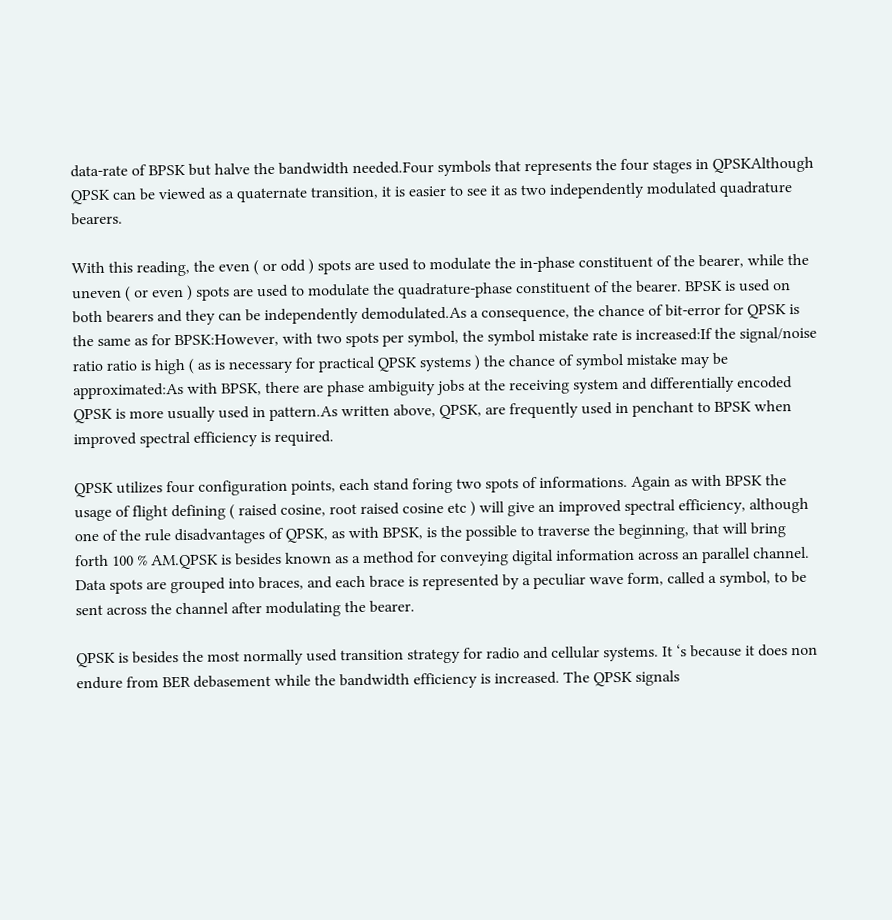data-rate of BPSK but halve the bandwidth needed.Four symbols that represents the four stages in QPSKAlthough QPSK can be viewed as a quaternate transition, it is easier to see it as two independently modulated quadrature bearers.

With this reading, the even ( or odd ) spots are used to modulate the in-phase constituent of the bearer, while the uneven ( or even ) spots are used to modulate the quadrature-phase constituent of the bearer. BPSK is used on both bearers and they can be independently demodulated.As a consequence, the chance of bit-error for QPSK is the same as for BPSK:However, with two spots per symbol, the symbol mistake rate is increased:If the signal/noise ratio ratio is high ( as is necessary for practical QPSK systems ) the chance of symbol mistake may be approximated:As with BPSK, there are phase ambiguity jobs at the receiving system and differentially encoded QPSK is more usually used in pattern.As written above, QPSK, are frequently used in penchant to BPSK when improved spectral efficiency is required.

QPSK utilizes four configuration points, each stand foring two spots of informations. Again as with BPSK the usage of flight defining ( raised cosine, root raised cosine etc ) will give an improved spectral efficiency, although one of the rule disadvantages of QPSK, as with BPSK, is the possible to traverse the beginning, that will bring forth 100 % AM.QPSK is besides known as a method for conveying digital information across an parallel channel. Data spots are grouped into braces, and each brace is represented by a peculiar wave form, called a symbol, to be sent across the channel after modulating the bearer.

QPSK is besides the most normally used transition strategy for radio and cellular systems. It ‘s because it does non endure from BER debasement while the bandwidth efficiency is increased. The QPSK signals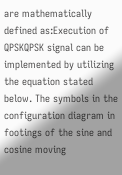are mathematically defined as:Execution of QPSKQPSK signal can be implemented by utilizing the equation stated below. The symbols in the configuration diagram in footings of the sine and cosine moving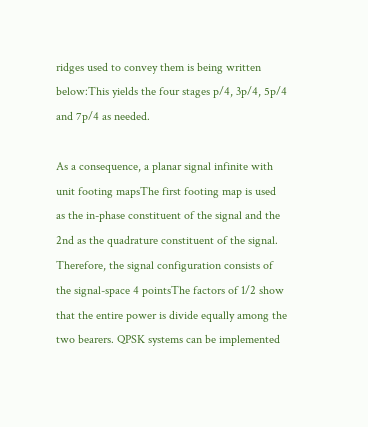ridges used to convey them is being written below:This yields the four stages p/4, 3p/4, 5p/4 and 7p/4 as needed.

As a consequence, a planar signal infinite with unit footing mapsThe first footing map is used as the in-phase constituent of the signal and the 2nd as the quadrature constituent of the signal. Therefore, the signal configuration consists of the signal-space 4 pointsThe factors of 1/2 show that the entire power is divide equally among the two bearers. QPSK systems can be implemented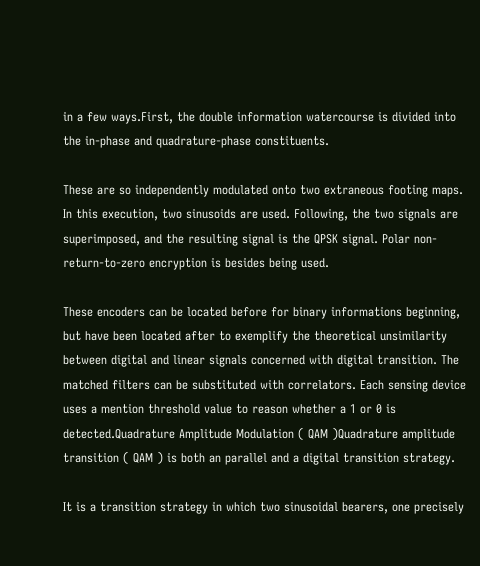in a few ways.First, the double information watercourse is divided into the in-phase and quadrature-phase constituents.

These are so independently modulated onto two extraneous footing maps. In this execution, two sinusoids are used. Following, the two signals are superimposed, and the resulting signal is the QPSK signal. Polar non-return-to-zero encryption is besides being used.

These encoders can be located before for binary informations beginning, but have been located after to exemplify the theoretical unsimilarity between digital and linear signals concerned with digital transition. The matched filters can be substituted with correlators. Each sensing device uses a mention threshold value to reason whether a 1 or 0 is detected.Quadrature Amplitude Modulation ( QAM )Quadrature amplitude transition ( QAM ) is both an parallel and a digital transition strategy.

It is a transition strategy in which two sinusoidal bearers, one precisely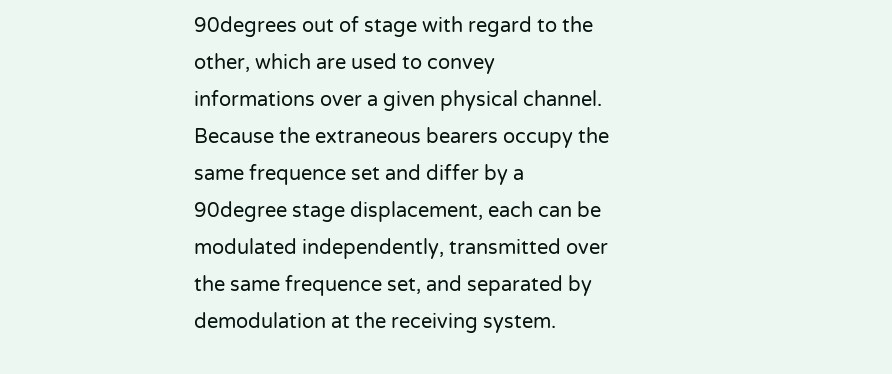90degrees out of stage with regard to the other, which are used to convey informations over a given physical channel. Because the extraneous bearers occupy the same frequence set and differ by a 90degree stage displacement, each can be modulated independently, transmitted over the same frequence set, and separated by demodulation at the receiving system.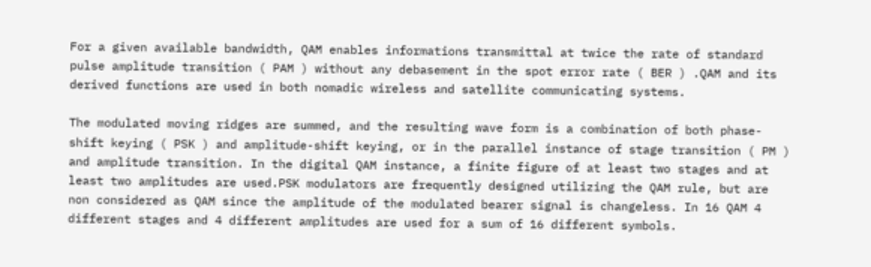For a given available bandwidth, QAM enables informations transmittal at twice the rate of standard pulse amplitude transition ( PAM ) without any debasement in the spot error rate ( BER ) .QAM and its derived functions are used in both nomadic wireless and satellite communicating systems.

The modulated moving ridges are summed, and the resulting wave form is a combination of both phase-shift keying ( PSK ) and amplitude-shift keying, or in the parallel instance of stage transition ( PM ) and amplitude transition. In the digital QAM instance, a finite figure of at least two stages and at least two amplitudes are used.PSK modulators are frequently designed utilizing the QAM rule, but are non considered as QAM since the amplitude of the modulated bearer signal is changeless. In 16 QAM 4 different stages and 4 different amplitudes are used for a sum of 16 different symbols.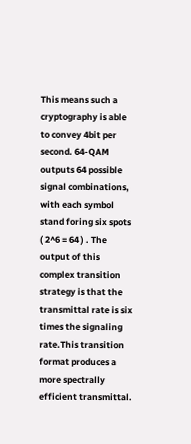This means such a cryptography is able to convey 4bit per second. 64-QAM outputs 64 possible signal combinations, with each symbol stand foring six spots ( 2^6 = 64 ) . The output of this complex transition strategy is that the transmittal rate is six times the signaling rate.This transition format produces a more spectrally efficient transmittal.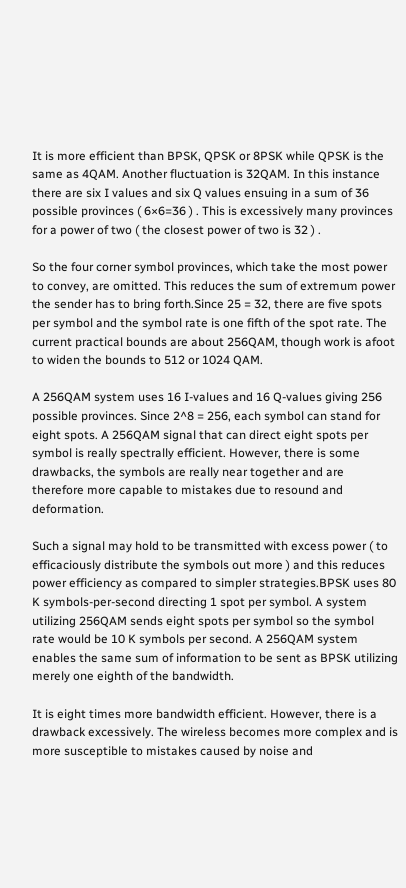It is more efficient than BPSK, QPSK or 8PSK while QPSK is the same as 4QAM. Another fluctuation is 32QAM. In this instance there are six I values and six Q values ensuing in a sum of 36 possible provinces ( 6×6=36 ) . This is excessively many provinces for a power of two ( the closest power of two is 32 ) .

So the four corner symbol provinces, which take the most power to convey, are omitted. This reduces the sum of extremum power the sender has to bring forth.Since 25 = 32, there are five spots per symbol and the symbol rate is one fifth of the spot rate. The current practical bounds are about 256QAM, though work is afoot to widen the bounds to 512 or 1024 QAM.

A 256QAM system uses 16 I-values and 16 Q-values giving 256 possible provinces. Since 2^8 = 256, each symbol can stand for eight spots. A 256QAM signal that can direct eight spots per symbol is really spectrally efficient. However, there is some drawbacks, the symbols are really near together and are therefore more capable to mistakes due to resound and deformation.

Such a signal may hold to be transmitted with excess power ( to efficaciously distribute the symbols out more ) and this reduces power efficiency as compared to simpler strategies.BPSK uses 80 K symbols-per-second directing 1 spot per symbol. A system utilizing 256QAM sends eight spots per symbol so the symbol rate would be 10 K symbols per second. A 256QAM system enables the same sum of information to be sent as BPSK utilizing merely one eighth of the bandwidth.

It is eight times more bandwidth efficient. However, there is a drawback excessively. The wireless becomes more complex and is more susceptible to mistakes caused by noise and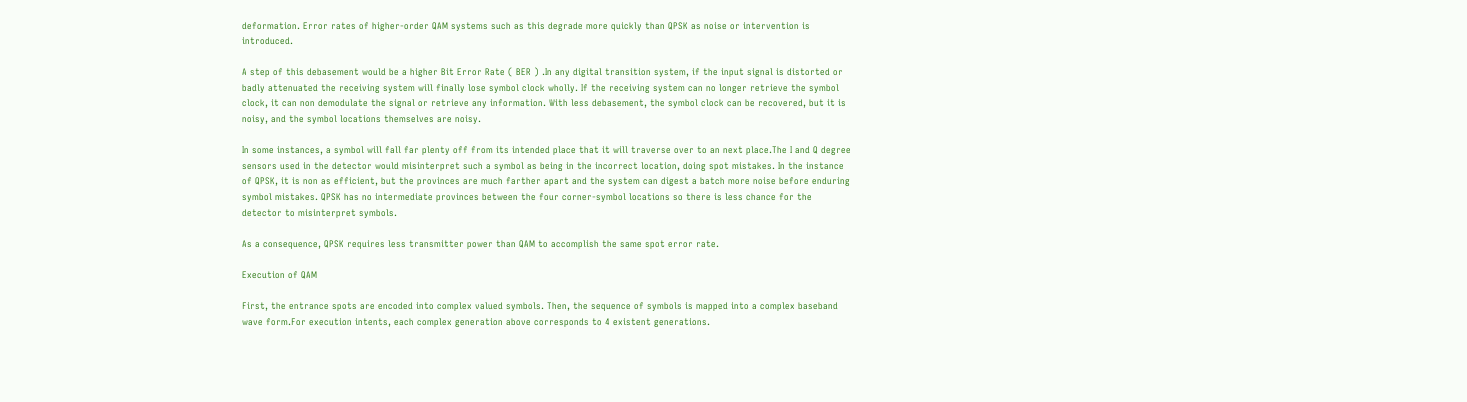deformation. Error rates of higher-order QAM systems such as this degrade more quickly than QPSK as noise or intervention is introduced.

A step of this debasement would be a higher Bit Error Rate ( BER ) .In any digital transition system, if the input signal is distorted or badly attenuated the receiving system will finally lose symbol clock wholly. If the receiving system can no longer retrieve the symbol clock, it can non demodulate the signal or retrieve any information. With less debasement, the symbol clock can be recovered, but it is noisy, and the symbol locations themselves are noisy.

In some instances, a symbol will fall far plenty off from its intended place that it will traverse over to an next place.The I and Q degree sensors used in the detector would misinterpret such a symbol as being in the incorrect location, doing spot mistakes. In the instance of QPSK, it is non as efficient, but the provinces are much farther apart and the system can digest a batch more noise before enduring symbol mistakes. QPSK has no intermediate provinces between the four corner-symbol locations so there is less chance for the detector to misinterpret symbols.

As a consequence, QPSK requires less transmitter power than QAM to accomplish the same spot error rate.

Execution of QAM

First, the entrance spots are encoded into complex valued symbols. Then, the sequence of symbols is mapped into a complex baseband wave form.For execution intents, each complex generation above corresponds to 4 existent generations.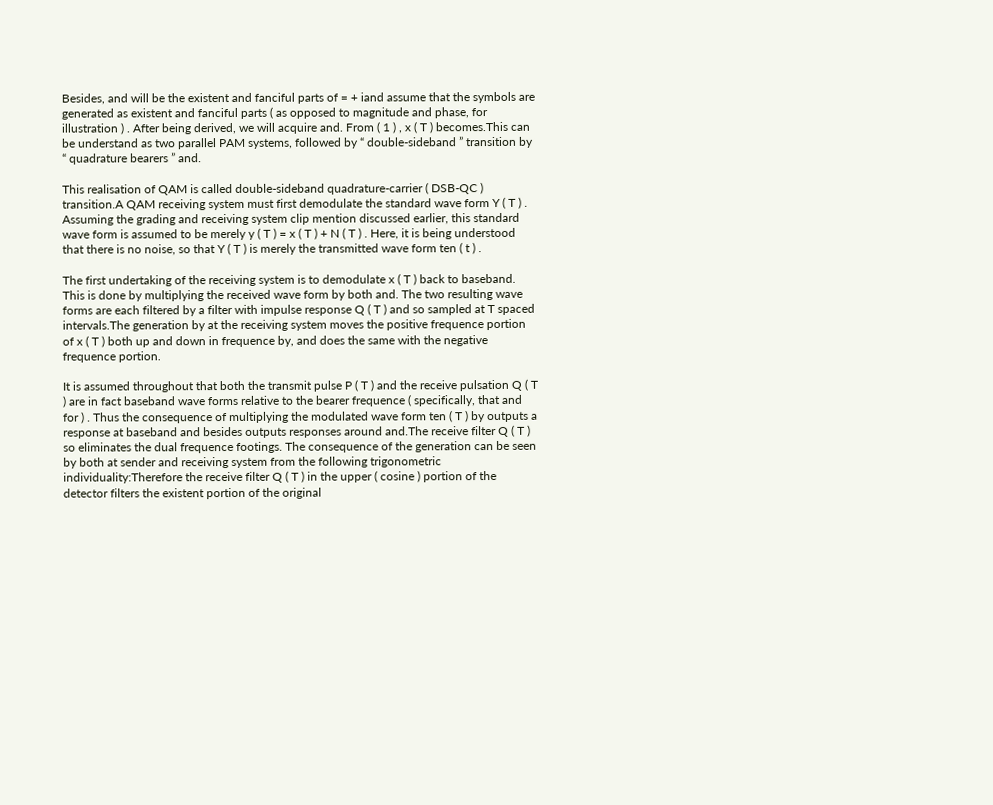Besides, and will be the existent and fanciful parts of = + iand assume that the symbols are generated as existent and fanciful parts ( as opposed to magnitude and phase, for illustration ) . After being derived, we will acquire and. From ( 1 ) , x ( T ) becomes.This can be understand as two parallel PAM systems, followed by “ double-sideband ” transition by “ quadrature bearers ” and.

This realisation of QAM is called double-sideband quadrature-carrier ( DSB-QC ) transition.A QAM receiving system must first demodulate the standard wave form Y ( T ) . Assuming the grading and receiving system clip mention discussed earlier, this standard wave form is assumed to be merely y ( T ) = x ( T ) + N ( T ) . Here, it is being understood that there is no noise, so that Y ( T ) is merely the transmitted wave form ten ( t ) .

The first undertaking of the receiving system is to demodulate x ( T ) back to baseband. This is done by multiplying the received wave form by both and. The two resulting wave forms are each filtered by a filter with impulse response Q ( T ) and so sampled at T spaced intervals.The generation by at the receiving system moves the positive frequence portion of x ( T ) both up and down in frequence by, and does the same with the negative frequence portion.

It is assumed throughout that both the transmit pulse P ( T ) and the receive pulsation Q ( T ) are in fact baseband wave forms relative to the bearer frequence ( specifically, that and for ) . Thus the consequence of multiplying the modulated wave form ten ( T ) by outputs a response at baseband and besides outputs responses around and.The receive filter Q ( T ) so eliminates the dual frequence footings. The consequence of the generation can be seen by both at sender and receiving system from the following trigonometric individuality:Therefore the receive filter Q ( T ) in the upper ( cosine ) portion of the detector filters the existent portion of the original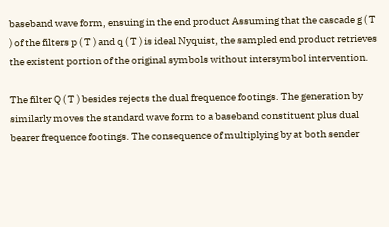baseband wave form, ensuing in the end product Assuming that the cascade g ( T ) of the filters p ( T ) and q ( T ) is ideal Nyquist, the sampled end product retrieves the existent portion of the original symbols without intersymbol intervention.

The filter Q ( T ) besides rejects the dual frequence footings. The generation by similarly moves the standard wave form to a baseband constituent plus dual bearer frequence footings. The consequence of multiplying by at both sender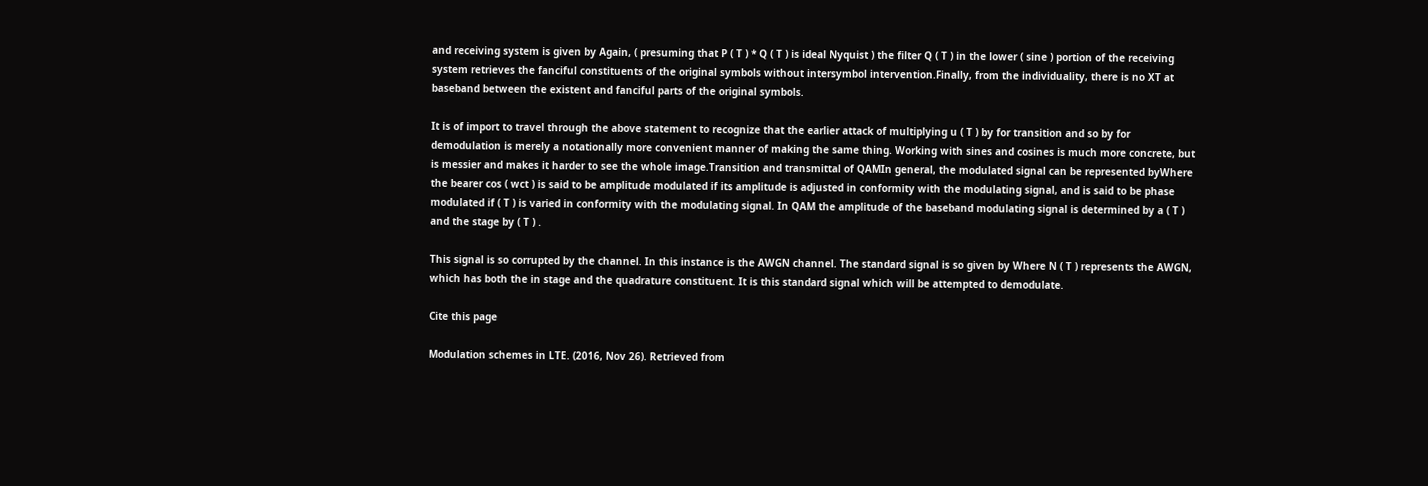and receiving system is given by Again, ( presuming that P ( T ) * Q ( T ) is ideal Nyquist ) the filter Q ( T ) in the lower ( sine ) portion of the receiving system retrieves the fanciful constituents of the original symbols without intersymbol intervention.Finally, from the individuality, there is no XT at baseband between the existent and fanciful parts of the original symbols.

It is of import to travel through the above statement to recognize that the earlier attack of multiplying u ( T ) by for transition and so by for demodulation is merely a notationally more convenient manner of making the same thing. Working with sines and cosines is much more concrete, but is messier and makes it harder to see the whole image.Transition and transmittal of QAMIn general, the modulated signal can be represented byWhere the bearer cos ( wct ) is said to be amplitude modulated if its amplitude is adjusted in conformity with the modulating signal, and is said to be phase modulated if ( T ) is varied in conformity with the modulating signal. In QAM the amplitude of the baseband modulating signal is determined by a ( T ) and the stage by ( T ) .

This signal is so corrupted by the channel. In this instance is the AWGN channel. The standard signal is so given by Where N ( T ) represents the AWGN, which has both the in stage and the quadrature constituent. It is this standard signal which will be attempted to demodulate.

Cite this page

Modulation schemes in LTE. (2016, Nov 26). Retrieved from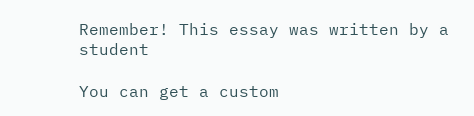Remember! This essay was written by a student

You can get a custom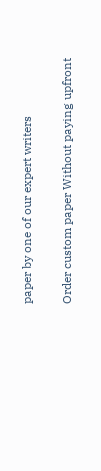paper by one of our expert writers

Order custom paper Without paying upfront